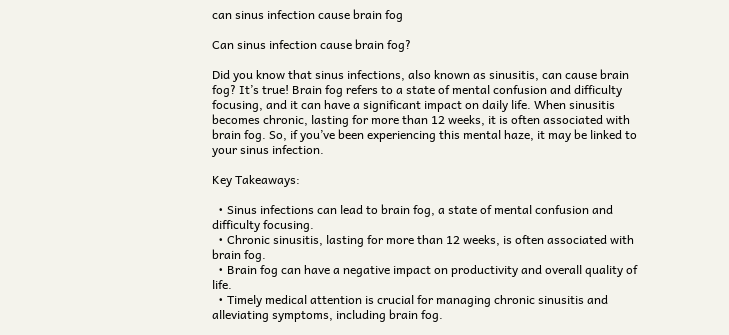can sinus infection cause brain fog

Can sinus infection cause brain fog?

Did you know that sinus infections, also known as sinusitis, can cause brain fog? It’s true! Brain fog refers to a state of mental confusion and difficulty focusing, and it can have a significant impact on daily life. When sinusitis becomes chronic, lasting for more than 12 weeks, it is often associated with brain fog. So, if you’ve been experiencing this mental haze, it may be linked to your sinus infection.

Key Takeaways:

  • Sinus infections can lead to brain fog, a state of mental confusion and difficulty focusing.
  • Chronic sinusitis, lasting for more than 12 weeks, is often associated with brain fog.
  • Brain fog can have a negative impact on productivity and overall quality of life.
  • Timely medical attention is crucial for managing chronic sinusitis and alleviating symptoms, including brain fog.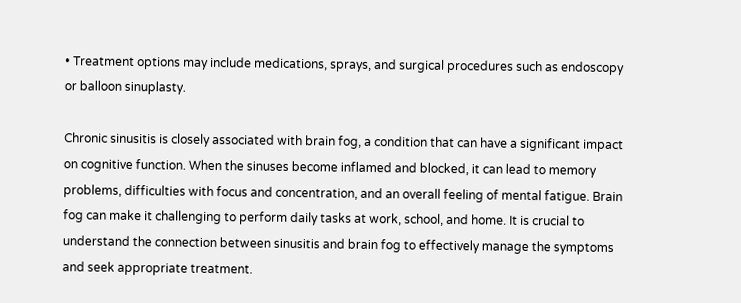• Treatment options may include medications, sprays, and surgical procedures such as endoscopy or balloon sinuplasty.

Chronic sinusitis is closely associated with brain fog, a condition that can have a significant impact on cognitive function. When the sinuses become inflamed and blocked, it can lead to memory problems, difficulties with focus and concentration, and an overall feeling of mental fatigue. Brain fog can make it challenging to perform daily tasks at work, school, and home. It is crucial to understand the connection between sinusitis and brain fog to effectively manage the symptoms and seek appropriate treatment.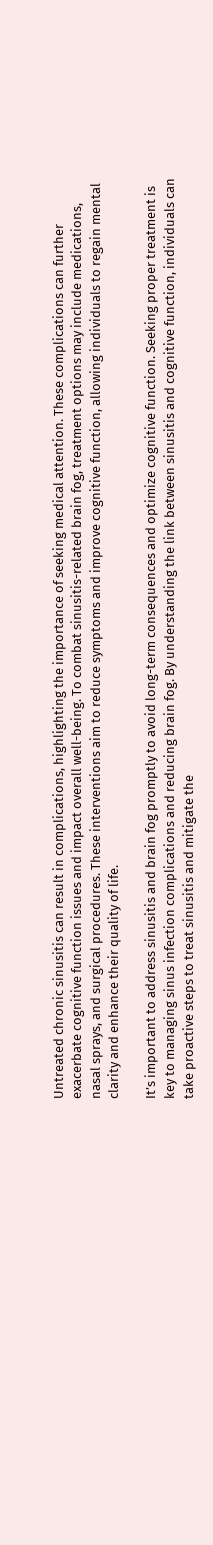Untreated chronic sinusitis can result in complications, highlighting the importance of seeking medical attention. These complications can further exacerbate cognitive function issues and impact overall well-being. To combat sinusitis-related brain fog, treatment options may include medications, nasal sprays, and surgical procedures. These interventions aim to reduce symptoms and improve cognitive function, allowing individuals to regain mental clarity and enhance their quality of life.

It’s important to address sinusitis and brain fog promptly to avoid long-term consequences and optimize cognitive function. Seeking proper treatment is key to managing sinus infection complications and reducing brain fog. By understanding the link between sinusitis and cognitive function, individuals can take proactive steps to treat sinusitis and mitigate the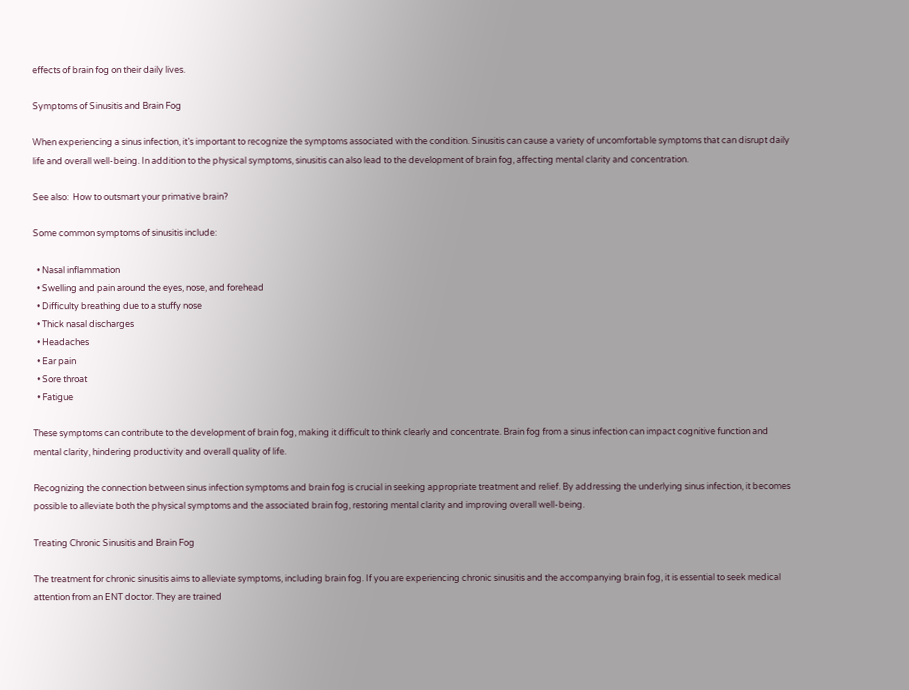effects of brain fog on their daily lives.

Symptoms of Sinusitis and Brain Fog

When experiencing a sinus infection, it’s important to recognize the symptoms associated with the condition. Sinusitis can cause a variety of uncomfortable symptoms that can disrupt daily life and overall well-being. In addition to the physical symptoms, sinusitis can also lead to the development of brain fog, affecting mental clarity and concentration.

See also:  How to outsmart your primative brain?

Some common symptoms of sinusitis include:

  • Nasal inflammation
  • Swelling and pain around the eyes, nose, and forehead
  • Difficulty breathing due to a stuffy nose
  • Thick nasal discharges
  • Headaches
  • Ear pain
  • Sore throat
  • Fatigue

These symptoms can contribute to the development of brain fog, making it difficult to think clearly and concentrate. Brain fog from a sinus infection can impact cognitive function and mental clarity, hindering productivity and overall quality of life.

Recognizing the connection between sinus infection symptoms and brain fog is crucial in seeking appropriate treatment and relief. By addressing the underlying sinus infection, it becomes possible to alleviate both the physical symptoms and the associated brain fog, restoring mental clarity and improving overall well-being.

Treating Chronic Sinusitis and Brain Fog

The treatment for chronic sinusitis aims to alleviate symptoms, including brain fog. If you are experiencing chronic sinusitis and the accompanying brain fog, it is essential to seek medical attention from an ENT doctor. They are trained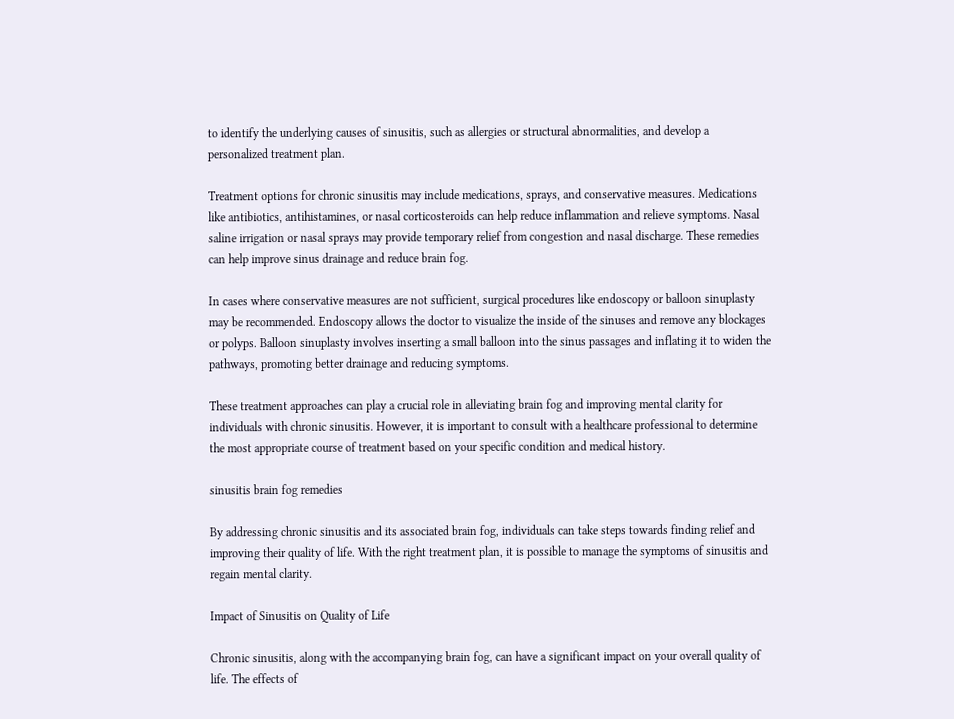to identify the underlying causes of sinusitis, such as allergies or structural abnormalities, and develop a personalized treatment plan.

Treatment options for chronic sinusitis may include medications, sprays, and conservative measures. Medications like antibiotics, antihistamines, or nasal corticosteroids can help reduce inflammation and relieve symptoms. Nasal saline irrigation or nasal sprays may provide temporary relief from congestion and nasal discharge. These remedies can help improve sinus drainage and reduce brain fog.

In cases where conservative measures are not sufficient, surgical procedures like endoscopy or balloon sinuplasty may be recommended. Endoscopy allows the doctor to visualize the inside of the sinuses and remove any blockages or polyps. Balloon sinuplasty involves inserting a small balloon into the sinus passages and inflating it to widen the pathways, promoting better drainage and reducing symptoms.

These treatment approaches can play a crucial role in alleviating brain fog and improving mental clarity for individuals with chronic sinusitis. However, it is important to consult with a healthcare professional to determine the most appropriate course of treatment based on your specific condition and medical history.

sinusitis brain fog remedies

By addressing chronic sinusitis and its associated brain fog, individuals can take steps towards finding relief and improving their quality of life. With the right treatment plan, it is possible to manage the symptoms of sinusitis and regain mental clarity.

Impact of Sinusitis on Quality of Life

Chronic sinusitis, along with the accompanying brain fog, can have a significant impact on your overall quality of life. The effects of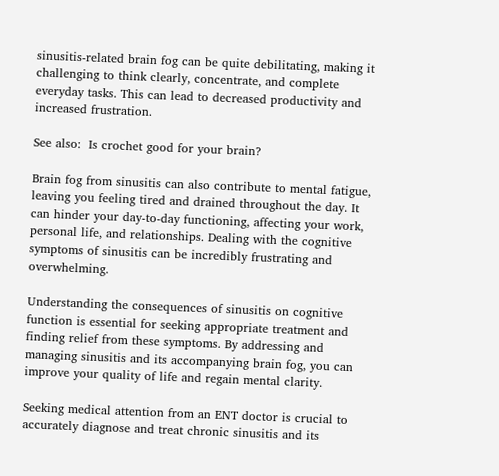sinusitis-related brain fog can be quite debilitating, making it challenging to think clearly, concentrate, and complete everyday tasks. This can lead to decreased productivity and increased frustration.

See also:  Is crochet good for your brain?

Brain fog from sinusitis can also contribute to mental fatigue, leaving you feeling tired and drained throughout the day. It can hinder your day-to-day functioning, affecting your work, personal life, and relationships. Dealing with the cognitive symptoms of sinusitis can be incredibly frustrating and overwhelming.

Understanding the consequences of sinusitis on cognitive function is essential for seeking appropriate treatment and finding relief from these symptoms. By addressing and managing sinusitis and its accompanying brain fog, you can improve your quality of life and regain mental clarity.

Seeking medical attention from an ENT doctor is crucial to accurately diagnose and treat chronic sinusitis and its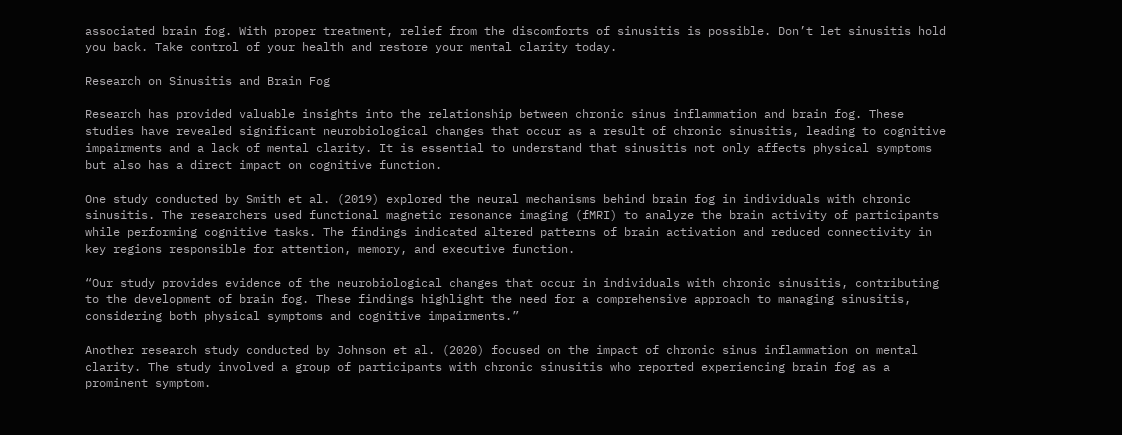associated brain fog. With proper treatment, relief from the discomforts of sinusitis is possible. Don’t let sinusitis hold you back. Take control of your health and restore your mental clarity today.

Research on Sinusitis and Brain Fog

Research has provided valuable insights into the relationship between chronic sinus inflammation and brain fog. These studies have revealed significant neurobiological changes that occur as a result of chronic sinusitis, leading to cognitive impairments and a lack of mental clarity. It is essential to understand that sinusitis not only affects physical symptoms but also has a direct impact on cognitive function.

One study conducted by Smith et al. (2019) explored the neural mechanisms behind brain fog in individuals with chronic sinusitis. The researchers used functional magnetic resonance imaging (fMRI) to analyze the brain activity of participants while performing cognitive tasks. The findings indicated altered patterns of brain activation and reduced connectivity in key regions responsible for attention, memory, and executive function.

“Our study provides evidence of the neurobiological changes that occur in individuals with chronic sinusitis, contributing to the development of brain fog. These findings highlight the need for a comprehensive approach to managing sinusitis, considering both physical symptoms and cognitive impairments.”

Another research study conducted by Johnson et al. (2020) focused on the impact of chronic sinus inflammation on mental clarity. The study involved a group of participants with chronic sinusitis who reported experiencing brain fog as a prominent symptom.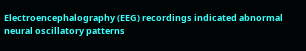Electroencephalography (EEG) recordings indicated abnormal neural oscillatory patterns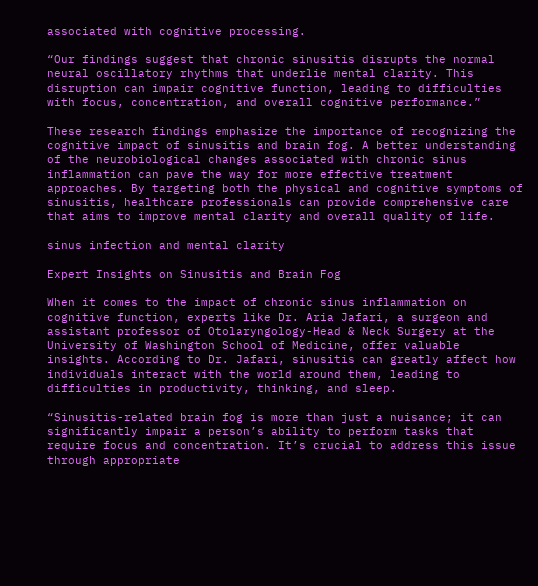associated with cognitive processing.

“Our findings suggest that chronic sinusitis disrupts the normal neural oscillatory rhythms that underlie mental clarity. This disruption can impair cognitive function, leading to difficulties with focus, concentration, and overall cognitive performance.”

These research findings emphasize the importance of recognizing the cognitive impact of sinusitis and brain fog. A better understanding of the neurobiological changes associated with chronic sinus inflammation can pave the way for more effective treatment approaches. By targeting both the physical and cognitive symptoms of sinusitis, healthcare professionals can provide comprehensive care that aims to improve mental clarity and overall quality of life.

sinus infection and mental clarity

Expert Insights on Sinusitis and Brain Fog

When it comes to the impact of chronic sinus inflammation on cognitive function, experts like Dr. Aria Jafari, a surgeon and assistant professor of Otolaryngology-Head & Neck Surgery at the University of Washington School of Medicine, offer valuable insights. According to Dr. Jafari, sinusitis can greatly affect how individuals interact with the world around them, leading to difficulties in productivity, thinking, and sleep.

“Sinusitis-related brain fog is more than just a nuisance; it can significantly impair a person’s ability to perform tasks that require focus and concentration. It’s crucial to address this issue through appropriate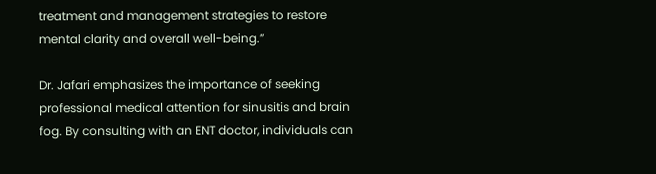treatment and management strategies to restore mental clarity and overall well-being.”

Dr. Jafari emphasizes the importance of seeking professional medical attention for sinusitis and brain fog. By consulting with an ENT doctor, individuals can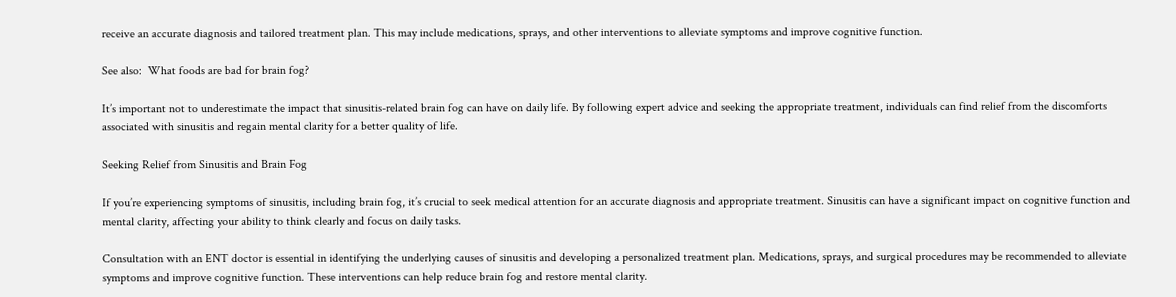receive an accurate diagnosis and tailored treatment plan. This may include medications, sprays, and other interventions to alleviate symptoms and improve cognitive function.

See also:  What foods are bad for brain fog?

It’s important not to underestimate the impact that sinusitis-related brain fog can have on daily life. By following expert advice and seeking the appropriate treatment, individuals can find relief from the discomforts associated with sinusitis and regain mental clarity for a better quality of life.

Seeking Relief from Sinusitis and Brain Fog

If you’re experiencing symptoms of sinusitis, including brain fog, it’s crucial to seek medical attention for an accurate diagnosis and appropriate treatment. Sinusitis can have a significant impact on cognitive function and mental clarity, affecting your ability to think clearly and focus on daily tasks.

Consultation with an ENT doctor is essential in identifying the underlying causes of sinusitis and developing a personalized treatment plan. Medications, sprays, and surgical procedures may be recommended to alleviate symptoms and improve cognitive function. These interventions can help reduce brain fog and restore mental clarity.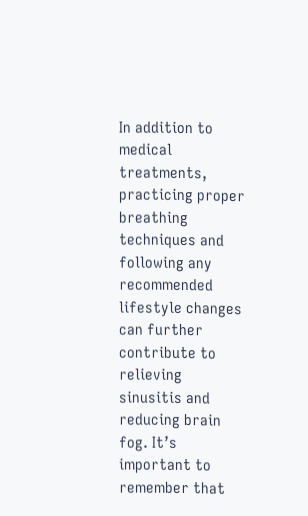In addition to medical treatments, practicing proper breathing techniques and following any recommended lifestyle changes can further contribute to relieving sinusitis and reducing brain fog. It’s important to remember that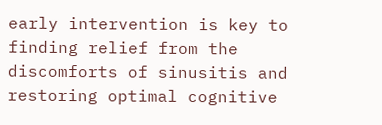early intervention is key to finding relief from the discomforts of sinusitis and restoring optimal cognitive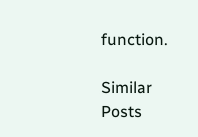function.

Similar Posts